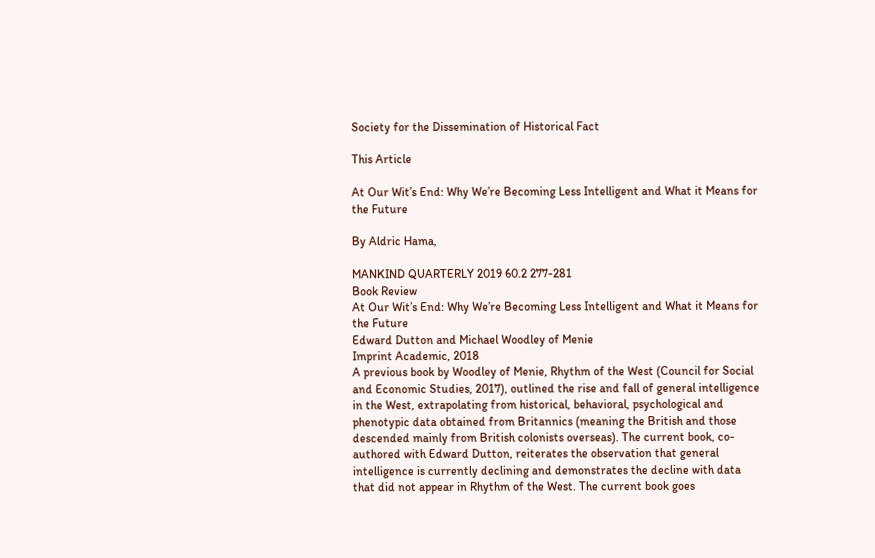Society for the Dissemination of Historical Fact

This Article

At Our Wit’s End: Why We’re Becoming Less Intelligent and What it Means for the Future

By Aldric Hama,

MANKIND QUARTERLY 2019 60.2 277-281
Book Review
At Our Wit’s End: Why We’re Becoming Less Intelligent and What it Means for the Future
Edward Dutton and Michael Woodley of Menie
Imprint Academic, 2018
A previous book by Woodley of Menie, Rhythm of the West (Council for Social and Economic Studies, 2017), outlined the rise and fall of general intelligence in the West, extrapolating from historical, behavioral, psychological and phenotypic data obtained from Britannics (meaning the British and those descended mainly from British colonists overseas). The current book, co-authored with Edward Dutton, reiterates the observation that general intelligence is currently declining and demonstrates the decline with data that did not appear in Rhythm of the West. The current book goes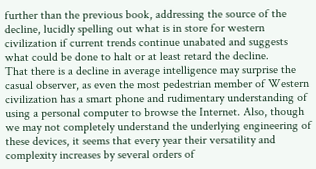further than the previous book, addressing the source of the decline, lucidly spelling out what is in store for western civilization if current trends continue unabated and suggests what could be done to halt or at least retard the decline.
That there is a decline in average intelligence may surprise the casual observer, as even the most pedestrian member of Western civilization has a smart phone and rudimentary understanding of using a personal computer to browse the Internet. Also, though we may not completely understand the underlying engineering of these devices, it seems that every year their versatility and complexity increases by several orders of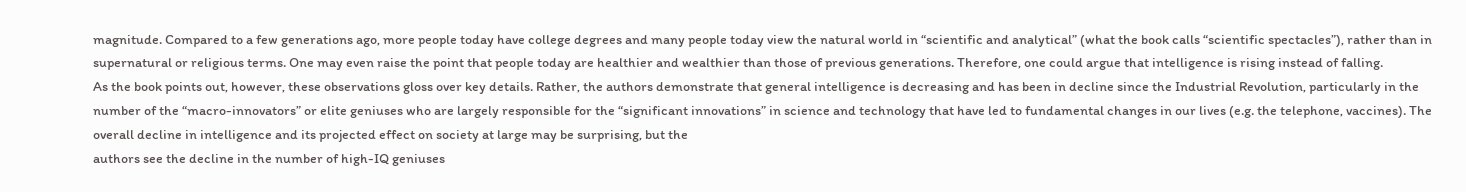magnitude. Compared to a few generations ago, more people today have college degrees and many people today view the natural world in “scientific and analytical” (what the book calls “scientific spectacles”), rather than in supernatural or religious terms. One may even raise the point that people today are healthier and wealthier than those of previous generations. Therefore, one could argue that intelligence is rising instead of falling.
As the book points out, however, these observations gloss over key details. Rather, the authors demonstrate that general intelligence is decreasing and has been in decline since the Industrial Revolution, particularly in the number of the “macro-innovators” or elite geniuses who are largely responsible for the “significant innovations” in science and technology that have led to fundamental changes in our lives (e.g. the telephone, vaccines). The overall decline in intelligence and its projected effect on society at large may be surprising, but the
authors see the decline in the number of high-IQ geniuses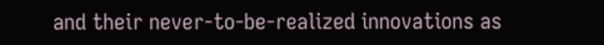and their never-to-be-realized innovations as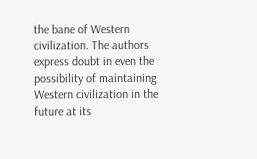the bane of Western civilization. The authors express doubt in even the possibility of maintaining Western civilization in the future at its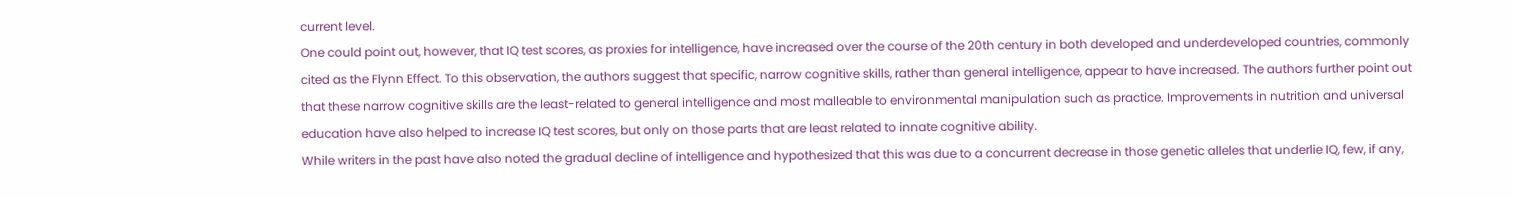current level.
One could point out, however, that IQ test scores, as proxies for intelligence, have increased over the course of the 20th century in both developed and underdeveloped countries, commonly cited as the Flynn Effect. To this observation, the authors suggest that specific, narrow cognitive skills, rather than general intelligence, appear to have increased. The authors further point out that these narrow cognitive skills are the least-related to general intelligence and most malleable to environmental manipulation such as practice. Improvements in nutrition and universal education have also helped to increase IQ test scores, but only on those parts that are least related to innate cognitive ability.
While writers in the past have also noted the gradual decline of intelligence and hypothesized that this was due to a concurrent decrease in those genetic alleles that underlie IQ, few, if any,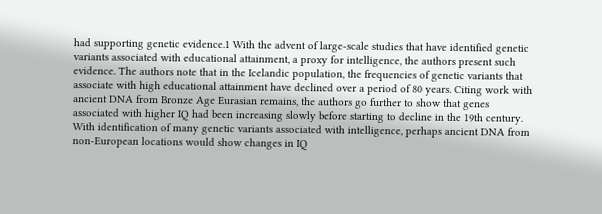had supporting genetic evidence.1 With the advent of large-scale studies that have identified genetic variants associated with educational attainment, a proxy for intelligence, the authors present such evidence. The authors note that in the Icelandic population, the frequencies of genetic variants that associate with high educational attainment have declined over a period of 80 years. Citing work with ancient DNA from Bronze Age Eurasian remains, the authors go further to show that genes associated with higher IQ had been increasing slowly before starting to decline in the 19th century. With identification of many genetic variants associated with intelligence, perhaps ancient DNA from non-European locations would show changes in IQ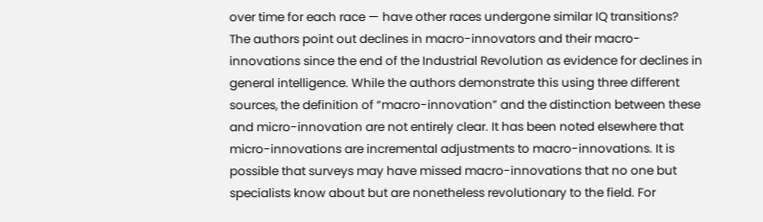over time for each race — have other races undergone similar IQ transitions?
The authors point out declines in macro-innovators and their macro-innovations since the end of the Industrial Revolution as evidence for declines in general intelligence. While the authors demonstrate this using three different sources, the definition of “macro-innovation” and the distinction between these and micro-innovation are not entirely clear. It has been noted elsewhere that micro-innovations are incremental adjustments to macro-innovations. It is possible that surveys may have missed macro-innovations that no one but specialists know about but are nonetheless revolutionary to the field. For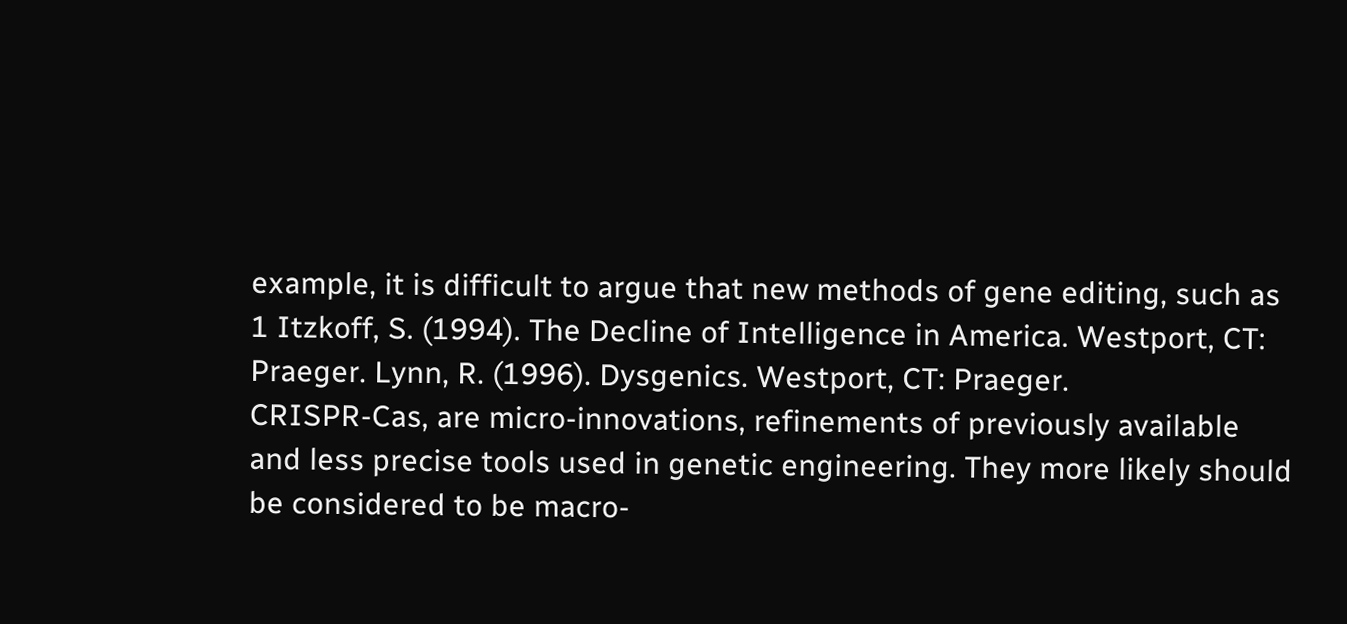example, it is difficult to argue that new methods of gene editing, such as
1 Itzkoff, S. (1994). The Decline of Intelligence in America. Westport, CT: Praeger. Lynn, R. (1996). Dysgenics. Westport, CT: Praeger.
CRISPR-Cas, are micro-innovations, refinements of previously available and less precise tools used in genetic engineering. They more likely should be considered to be macro-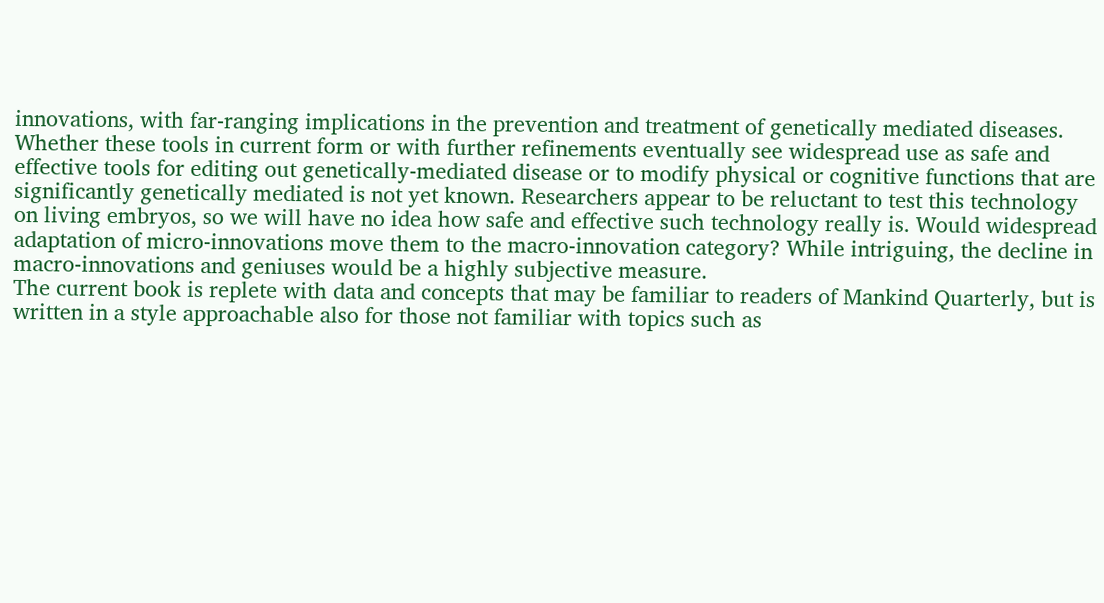innovations, with far-ranging implications in the prevention and treatment of genetically mediated diseases. Whether these tools in current form or with further refinements eventually see widespread use as safe and effective tools for editing out genetically-mediated disease or to modify physical or cognitive functions that are significantly genetically mediated is not yet known. Researchers appear to be reluctant to test this technology on living embryos, so we will have no idea how safe and effective such technology really is. Would widespread adaptation of micro-innovations move them to the macro-innovation category? While intriguing, the decline in macro-innovations and geniuses would be a highly subjective measure.
The current book is replete with data and concepts that may be familiar to readers of Mankind Quarterly, but is written in a style approachable also for those not familiar with topics such as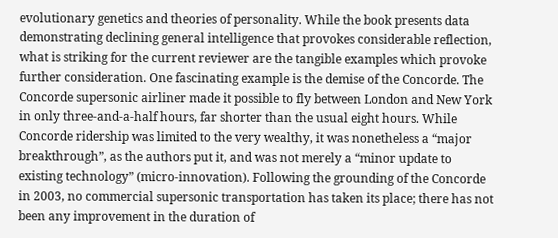evolutionary genetics and theories of personality. While the book presents data demonstrating declining general intelligence that provokes considerable reflection, what is striking for the current reviewer are the tangible examples which provoke further consideration. One fascinating example is the demise of the Concorde. The Concorde supersonic airliner made it possible to fly between London and New York in only three-and-a-half hours, far shorter than the usual eight hours. While Concorde ridership was limited to the very wealthy, it was nonetheless a “major breakthrough”, as the authors put it, and was not merely a “minor update to existing technology” (micro-innovation). Following the grounding of the Concorde in 2003, no commercial supersonic transportation has taken its place; there has not been any improvement in the duration of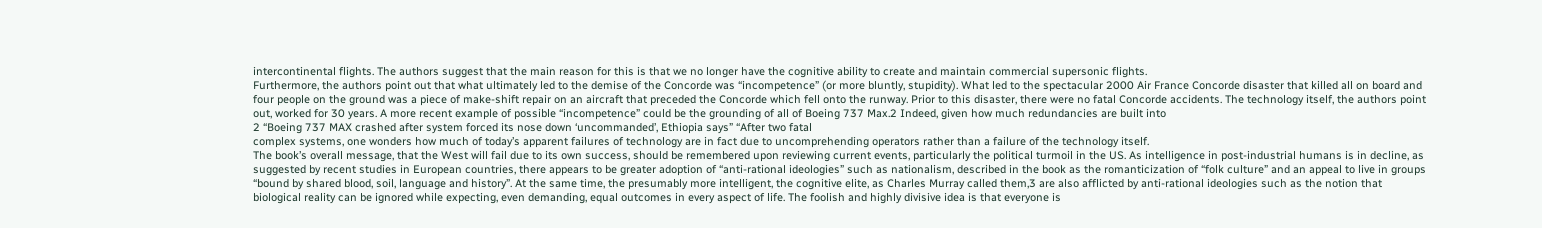intercontinental flights. The authors suggest that the main reason for this is that we no longer have the cognitive ability to create and maintain commercial supersonic flights.
Furthermore, the authors point out that what ultimately led to the demise of the Concorde was “incompetence” (or more bluntly, stupidity). What led to the spectacular 2000 Air France Concorde disaster that killed all on board and four people on the ground was a piece of make-shift repair on an aircraft that preceded the Concorde which fell onto the runway. Prior to this disaster, there were no fatal Concorde accidents. The technology itself, the authors point out, worked for 30 years. A more recent example of possible “incompetence” could be the grounding of all of Boeing 737 Max.2 Indeed, given how much redundancies are built into
2 “Boeing 737 MAX crashed after system forced its nose down ‘uncommanded’, Ethiopia says” “After two fatal
complex systems, one wonders how much of today’s apparent failures of technology are in fact due to uncomprehending operators rather than a failure of the technology itself.
The book’s overall message, that the West will fail due to its own success, should be remembered upon reviewing current events, particularly the political turmoil in the US. As intelligence in post-industrial humans is in decline, as suggested by recent studies in European countries, there appears to be greater adoption of “anti-rational ideologies” such as nationalism, described in the book as the romanticization of “folk culture” and an appeal to live in groups “bound by shared blood, soil, language and history”. At the same time, the presumably more intelligent, the cognitive elite, as Charles Murray called them,3 are also afflicted by anti-rational ideologies such as the notion that biological reality can be ignored while expecting, even demanding, equal outcomes in every aspect of life. The foolish and highly divisive idea is that everyone is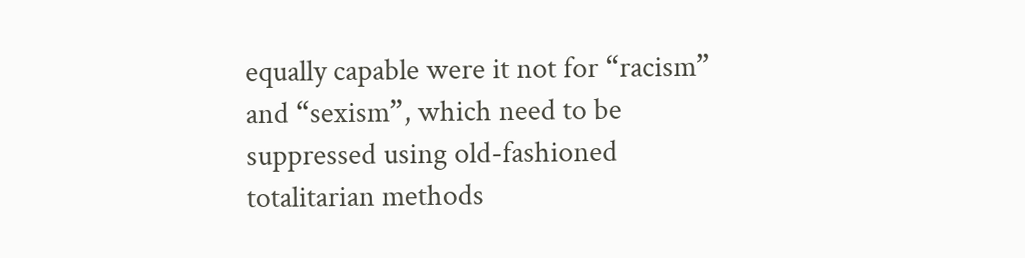equally capable were it not for “racism” and “sexism”, which need to be suppressed using old-fashioned totalitarian methods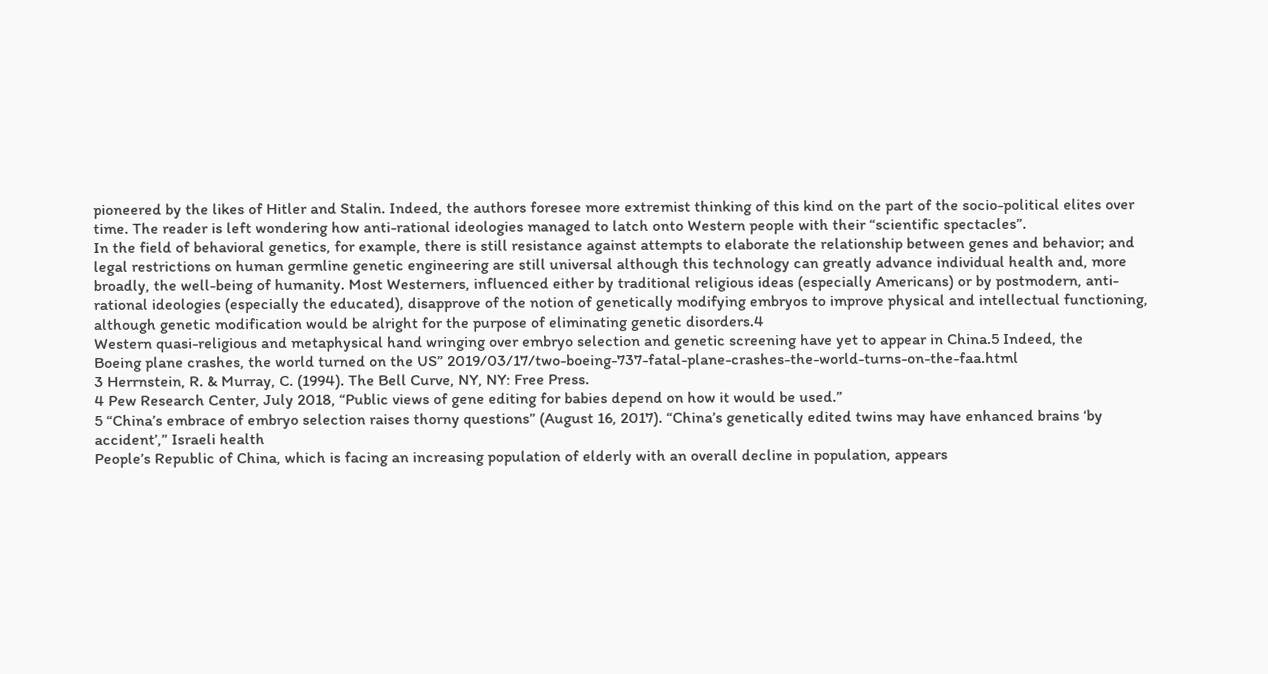pioneered by the likes of Hitler and Stalin. Indeed, the authors foresee more extremist thinking of this kind on the part of the socio-political elites over time. The reader is left wondering how anti-rational ideologies managed to latch onto Western people with their “scientific spectacles”.
In the field of behavioral genetics, for example, there is still resistance against attempts to elaborate the relationship between genes and behavior; and legal restrictions on human germline genetic engineering are still universal although this technology can greatly advance individual health and, more broadly, the well-being of humanity. Most Westerners, influenced either by traditional religious ideas (especially Americans) or by postmodern, anti-rational ideologies (especially the educated), disapprove of the notion of genetically modifying embryos to improve physical and intellectual functioning, although genetic modification would be alright for the purpose of eliminating genetic disorders.4
Western quasi-religious and metaphysical hand wringing over embryo selection and genetic screening have yet to appear in China.5 Indeed, the
Boeing plane crashes, the world turned on the US” 2019/03/17/two-boeing-737-fatal-plane-crashes-the-world-turns-on-the-faa.html
3 Herrnstein, R. & Murray, C. (1994). The Bell Curve, NY, NY: Free Press.
4 Pew Research Center, July 2018, “Public views of gene editing for babies depend on how it would be used.”
5 “China’s embrace of embryo selection raises thorny questions” (August 16, 2017). “China’s genetically edited twins may have enhanced brains ‘by accident’,” Israeli health
People’s Republic of China, which is facing an increasing population of elderly with an overall decline in population, appears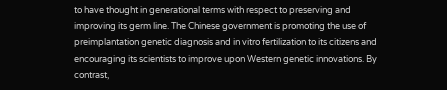to have thought in generational terms with respect to preserving and improving its germ line. The Chinese government is promoting the use of preimplantation genetic diagnosis and in vitro fertilization to its citizens and encouraging its scientists to improve upon Western genetic innovations. By contrast,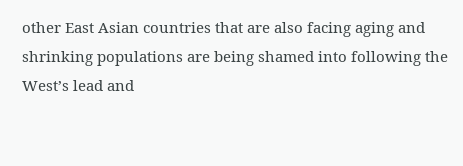other East Asian countries that are also facing aging and shrinking populations are being shamed into following the West’s lead and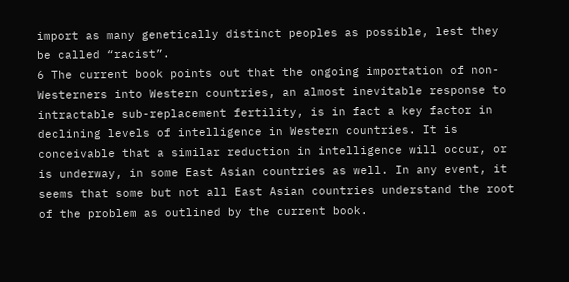import as many genetically distinct peoples as possible, lest they be called “racist”.
6 The current book points out that the ongoing importation of non-Westerners into Western countries, an almost inevitable response to intractable sub-replacement fertility, is in fact a key factor in declining levels of intelligence in Western countries. It is conceivable that a similar reduction in intelligence will occur, or is underway, in some East Asian countries as well. In any event, it seems that some but not all East Asian countries understand the root of the problem as outlined by the current book.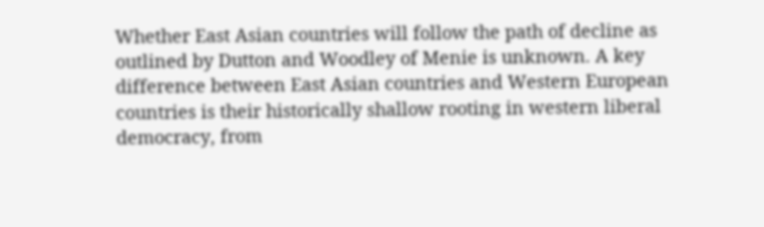Whether East Asian countries will follow the path of decline as outlined by Dutton and Woodley of Menie is unknown. A key difference between East Asian countries and Western European countries is their historically shallow rooting in western liberal democracy, from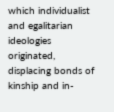which individualist and egalitarian ideologies originated, displacing bonds of kinship and in-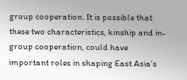group cooperation. It is possible that these two characteristics, kinship and in-group cooperation, could have important roles in shaping East Asia’s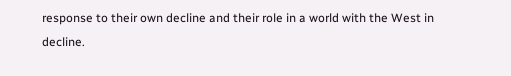response to their own decline and their role in a world with the West in decline.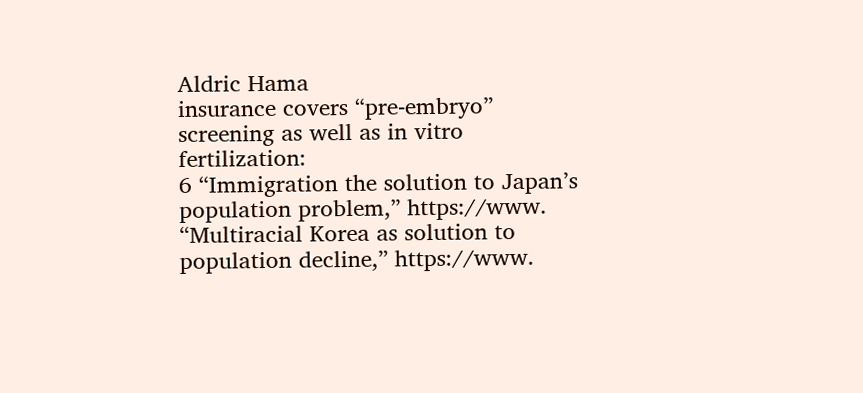Aldric Hama
insurance covers “pre-embryo” screening as well as in vitro fertilization:
6 “Immigration the solution to Japan’s population problem,” https://www. “Multiracial Korea as solution to population decline,” https://www.